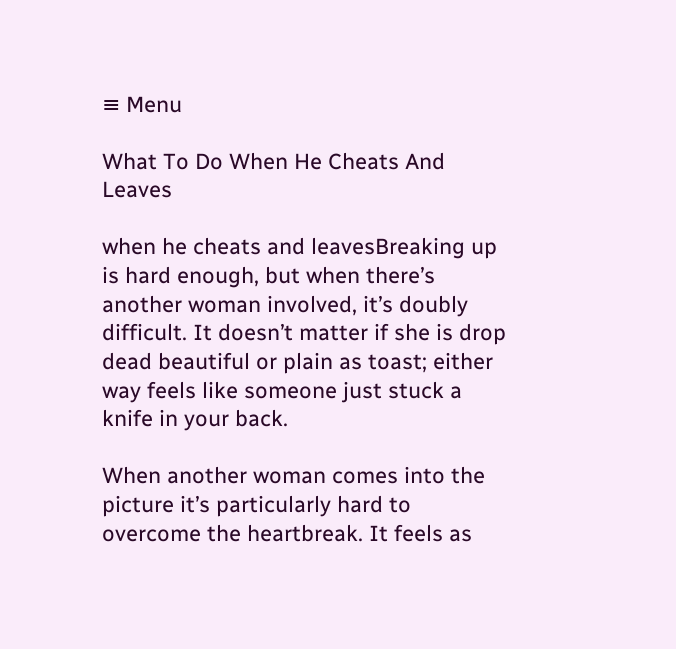≡ Menu

What To Do When He Cheats And Leaves

when he cheats and leavesBreaking up is hard enough, but when there’s another woman involved, it’s doubly difficult. It doesn’t matter if she is drop dead beautiful or plain as toast; either way feels like someone just stuck a knife in your back.

When another woman comes into the picture it’s particularly hard to overcome the heartbreak. It feels as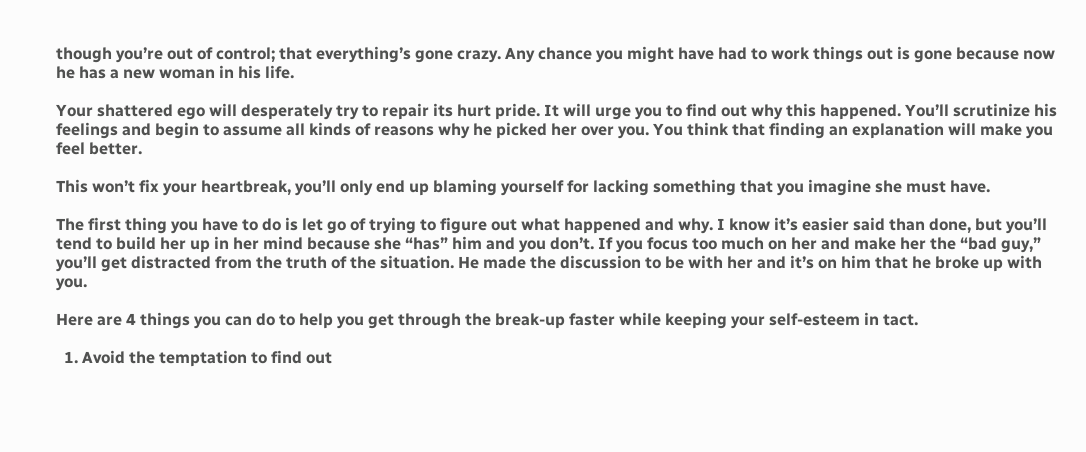though you’re out of control; that everything’s gone crazy. Any chance you might have had to work things out is gone because now he has a new woman in his life.

Your shattered ego will desperately try to repair its hurt pride. It will urge you to find out why this happened. You’ll scrutinize his feelings and begin to assume all kinds of reasons why he picked her over you. You think that finding an explanation will make you feel better.

This won’t fix your heartbreak, you’ll only end up blaming yourself for lacking something that you imagine she must have.

The first thing you have to do is let go of trying to figure out what happened and why. I know it’s easier said than done, but you’ll tend to build her up in her mind because she “has” him and you don’t. If you focus too much on her and make her the “bad guy,” you’ll get distracted from the truth of the situation. He made the discussion to be with her and it’s on him that he broke up with you.

Here are 4 things you can do to help you get through the break-up faster while keeping your self-esteem in tact.

  1. Avoid the temptation to find out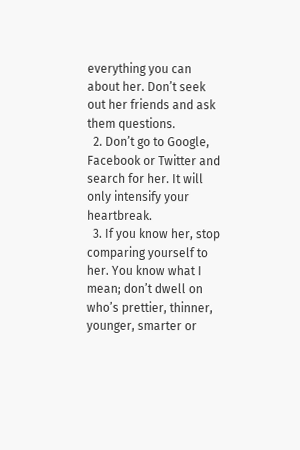everything you can about her. Don’t seek out her friends and ask them questions.
  2. Don’t go to Google, Facebook or Twitter and search for her. It will only intensify your heartbreak.
  3. If you know her, stop comparing yourself to her. You know what I mean; don’t dwell on who’s prettier, thinner, younger, smarter or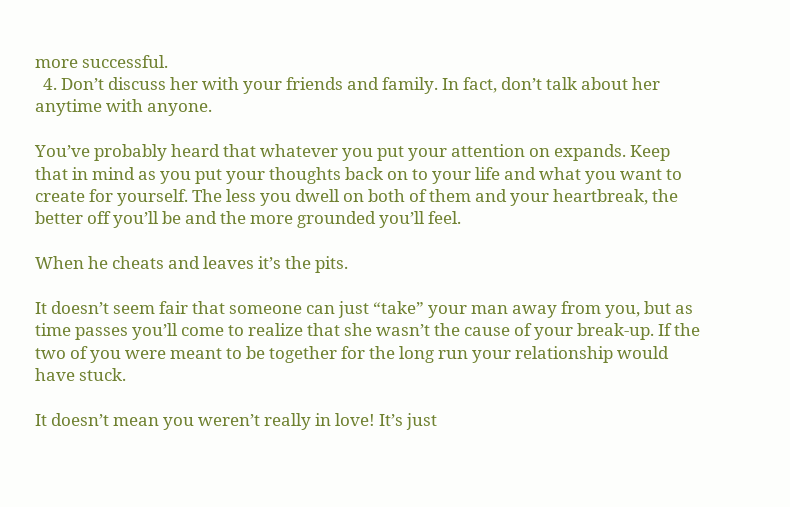more successful.
  4. Don’t discuss her with your friends and family. In fact, don’t talk about her anytime with anyone.

You’ve probably heard that whatever you put your attention on expands. Keep that in mind as you put your thoughts back on to your life and what you want to create for yourself. The less you dwell on both of them and your heartbreak, the better off you’ll be and the more grounded you’ll feel.

When he cheats and leaves it’s the pits.

It doesn’t seem fair that someone can just “take” your man away from you, but as time passes you’ll come to realize that she wasn’t the cause of your break-up. If the two of you were meant to be together for the long run your relationship would have stuck.

It doesn’t mean you weren’t really in love! It’s just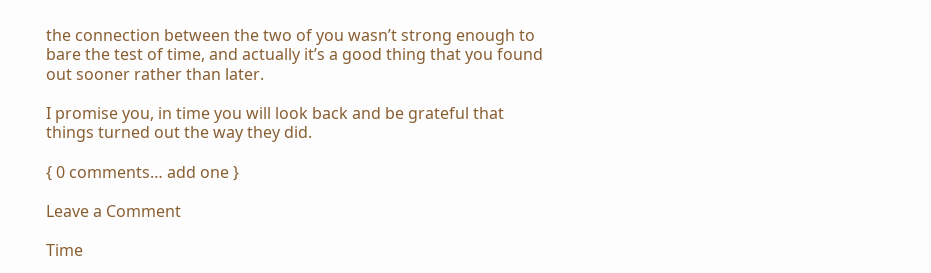the connection between the two of you wasn’t strong enough to bare the test of time, and actually it’s a good thing that you found out sooner rather than later.

I promise you, in time you will look back and be grateful that things turned out the way they did.

{ 0 comments… add one }

Leave a Comment

Time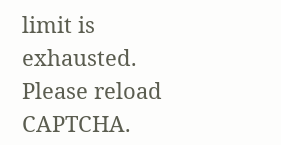limit is exhausted. Please reload CAPTCHA.